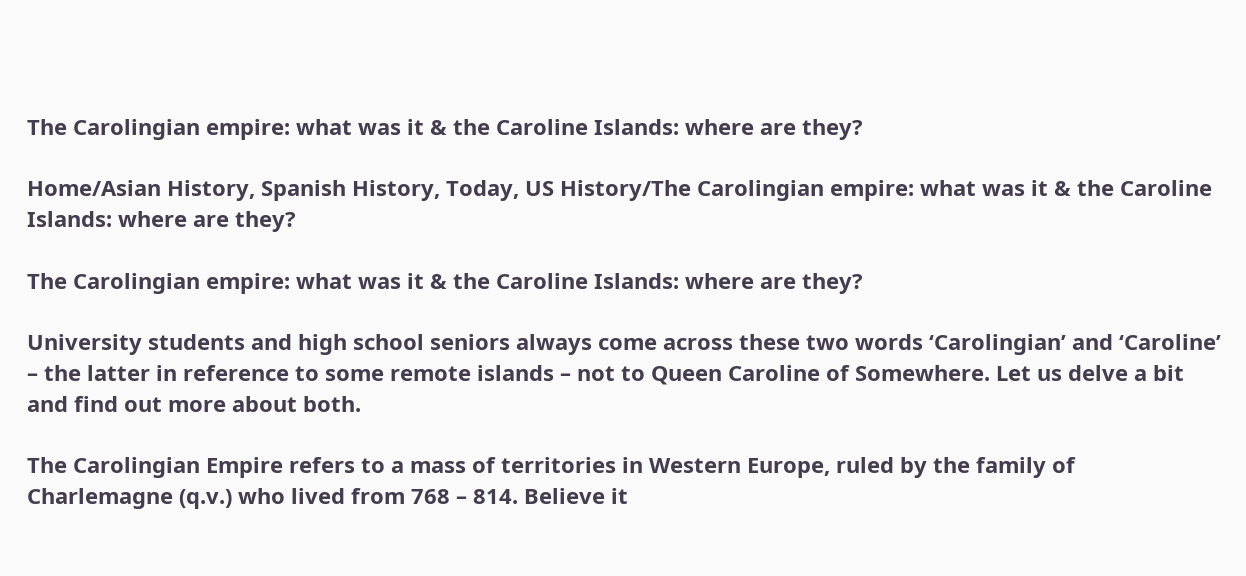The Carolingian empire: what was it & the Caroline Islands: where are they?

Home/Asian History, Spanish History, Today, US History/The Carolingian empire: what was it & the Caroline Islands: where are they?

The Carolingian empire: what was it & the Caroline Islands: where are they?

University students and high school seniors always come across these two words ‘Carolingian’ and ‘Caroline’ – the latter in reference to some remote islands – not to Queen Caroline of Somewhere. Let us delve a bit and find out more about both.

The Carolingian Empire refers to a mass of territories in Western Europe, ruled by the family of Charlemagne (q.v.) who lived from 768 – 814. Believe it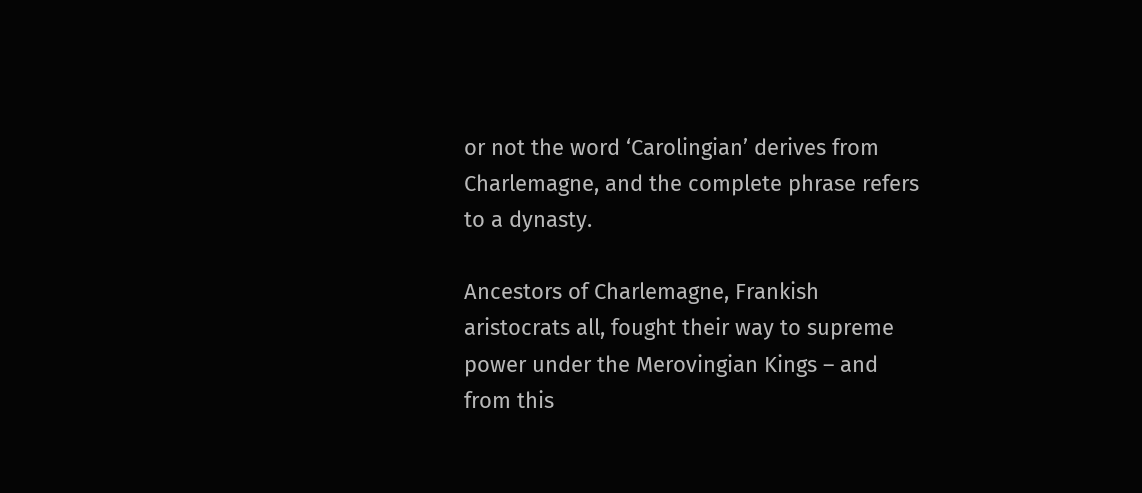or not the word ‘Carolingian’ derives from Charlemagne, and the complete phrase refers to a dynasty.

Ancestors of Charlemagne, Frankish aristocrats all, fought their way to supreme power under the Merovingian Kings – and from this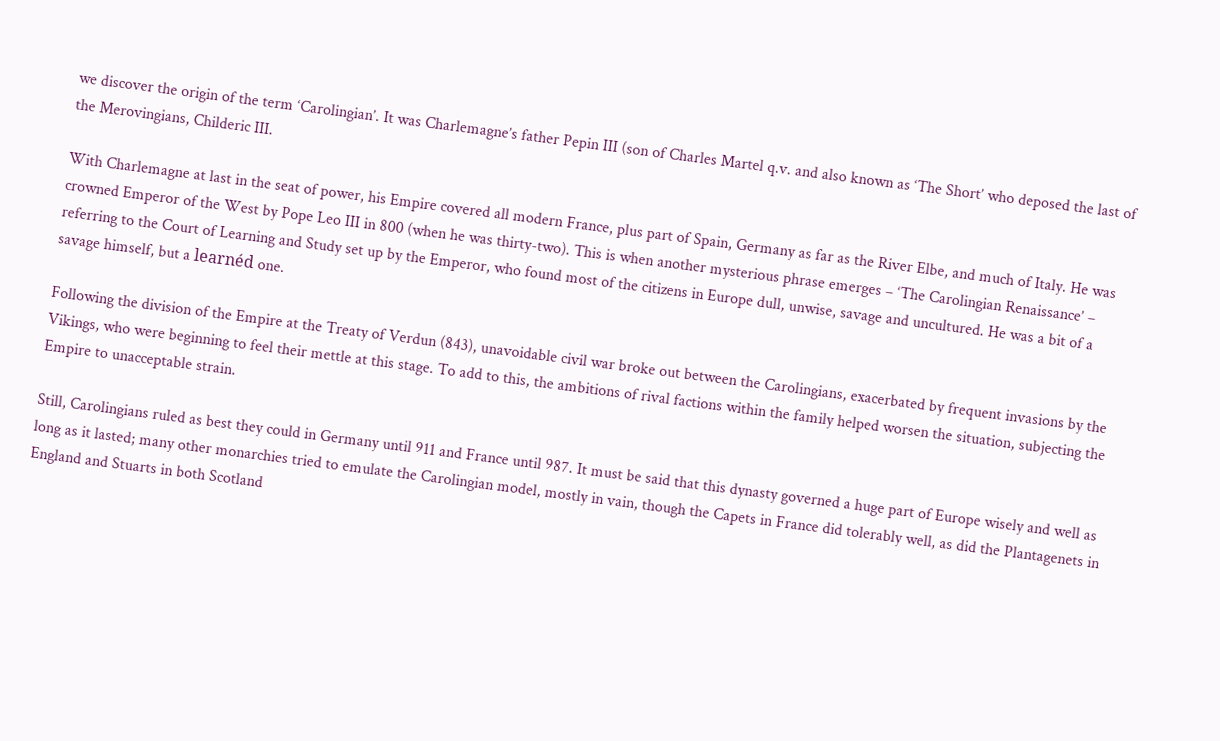we discover the origin of the term ‘Carolingian’. It was Charlemagne’s father Pepin III (son of Charles Martel q.v. and also known as ‘The Short’ who deposed the last of the Merovingians, Childeric III.

With Charlemagne at last in the seat of power, his Empire covered all modern France, plus part of Spain, Germany as far as the River Elbe, and much of Italy. He was crowned Emperor of the West by Pope Leo III in 800 (when he was thirty-two). This is when another mysterious phrase emerges – ‘The Carolingian Renaissance’ – referring to the Court of Learning and Study set up by the Emperor, who found most of the citizens in Europe dull, unwise, savage and uncultured. He was a bit of a savage himself, but a learnéd one.

Following the division of the Empire at the Treaty of Verdun (843), unavoidable civil war broke out between the Carolingians, exacerbated by frequent invasions by the Vikings, who were beginning to feel their mettle at this stage. To add to this, the ambitions of rival factions within the family helped worsen the situation, subjecting the Empire to unacceptable strain.

Still, Carolingians ruled as best they could in Germany until 911 and France until 987. It must be said that this dynasty governed a huge part of Europe wisely and well as long as it lasted; many other monarchies tried to emulate the Carolingian model, mostly in vain, though the Capets in France did tolerably well, as did the Plantagenets in England and Stuarts in both Scotland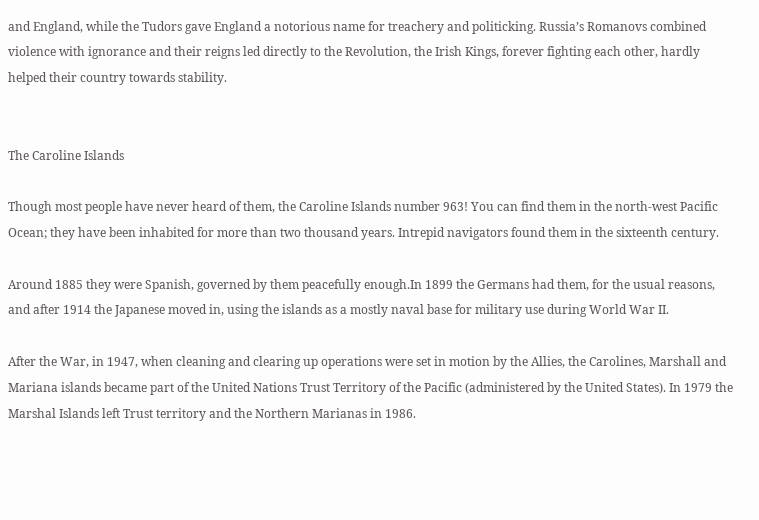and England, while the Tudors gave England a notorious name for treachery and politicking. Russia’s Romanovs combined violence with ignorance and their reigns led directly to the Revolution, the Irish Kings, forever fighting each other, hardly helped their country towards stability.


The Caroline Islands

Though most people have never heard of them, the Caroline Islands number 963! You can find them in the north-west Pacific Ocean; they have been inhabited for more than two thousand years. Intrepid navigators found them in the sixteenth century.

Around 1885 they were Spanish, governed by them peacefully enough.In 1899 the Germans had them, for the usual reasons, and after 1914 the Japanese moved in, using the islands as a mostly naval base for military use during World War II.

After the War, in 1947, when cleaning and clearing up operations were set in motion by the Allies, the Carolines, Marshall and Mariana islands became part of the United Nations Trust Territory of the Pacific (administered by the United States). In 1979 the Marshal Islands left Trust territory and the Northern Marianas in 1986.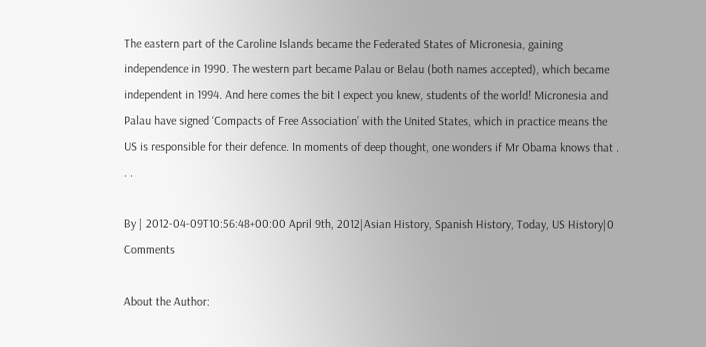The eastern part of the Caroline Islands became the Federated States of Micronesia, gaining independence in 1990. The western part became Palau or Belau (both names accepted), which became independent in 1994. And here comes the bit I expect you knew, students of the world! Micronesia and Palau have signed ‘Compacts of Free Association’ with the United States, which in practice means the US is responsible for their defence. In moments of deep thought, one wonders if Mr Obama knows that . . .

By | 2012-04-09T10:56:48+00:00 April 9th, 2012|Asian History, Spanish History, Today, US History|0 Comments

About the Author: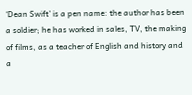‘Dean Swift’ is a pen name: the author has been a soldier; he has worked in sales, TV, the making of films, as a teacher of English and history and a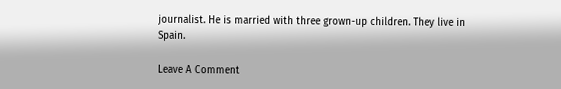journalist. He is married with three grown-up children. They live in Spain.

Leave A Comment